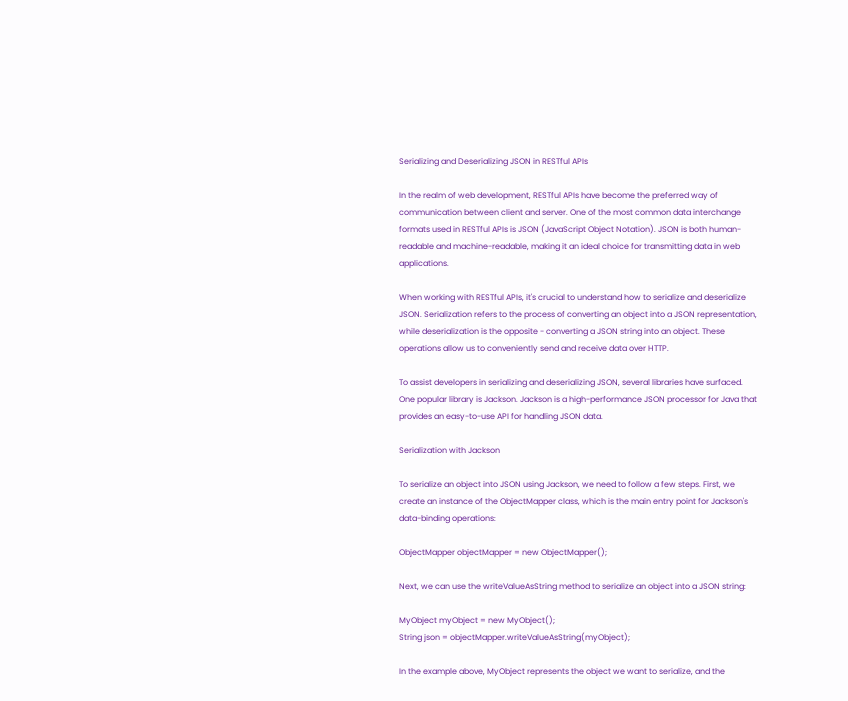Serializing and Deserializing JSON in RESTful APIs

In the realm of web development, RESTful APIs have become the preferred way of communication between client and server. One of the most common data interchange formats used in RESTful APIs is JSON (JavaScript Object Notation). JSON is both human-readable and machine-readable, making it an ideal choice for transmitting data in web applications.

When working with RESTful APIs, it's crucial to understand how to serialize and deserialize JSON. Serialization refers to the process of converting an object into a JSON representation, while deserialization is the opposite - converting a JSON string into an object. These operations allow us to conveniently send and receive data over HTTP.

To assist developers in serializing and deserializing JSON, several libraries have surfaced. One popular library is Jackson. Jackson is a high-performance JSON processor for Java that provides an easy-to-use API for handling JSON data.

Serialization with Jackson

To serialize an object into JSON using Jackson, we need to follow a few steps. First, we create an instance of the ObjectMapper class, which is the main entry point for Jackson's data-binding operations:

ObjectMapper objectMapper = new ObjectMapper();

Next, we can use the writeValueAsString method to serialize an object into a JSON string:

MyObject myObject = new MyObject();
String json = objectMapper.writeValueAsString(myObject);

In the example above, MyObject represents the object we want to serialize, and the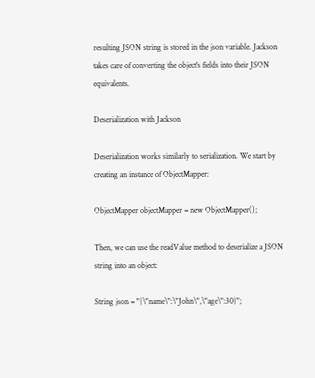resulting JSON string is stored in the json variable. Jackson takes care of converting the object's fields into their JSON equivalents.

Deserialization with Jackson

Deserialization works similarly to serialization. We start by creating an instance of ObjectMapper:

ObjectMapper objectMapper = new ObjectMapper();

Then, we can use the readValue method to deserialize a JSON string into an object:

String json = "{\"name\":\"John\",\"age\":30}";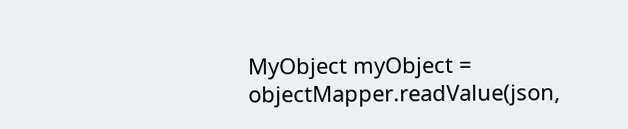MyObject myObject = objectMapper.readValue(json,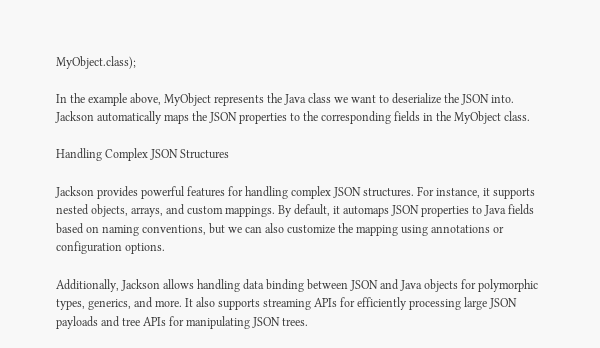MyObject.class);

In the example above, MyObject represents the Java class we want to deserialize the JSON into. Jackson automatically maps the JSON properties to the corresponding fields in the MyObject class.

Handling Complex JSON Structures

Jackson provides powerful features for handling complex JSON structures. For instance, it supports nested objects, arrays, and custom mappings. By default, it automaps JSON properties to Java fields based on naming conventions, but we can also customize the mapping using annotations or configuration options.

Additionally, Jackson allows handling data binding between JSON and Java objects for polymorphic types, generics, and more. It also supports streaming APIs for efficiently processing large JSON payloads and tree APIs for manipulating JSON trees.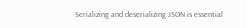Serializing and deserializing JSON is essential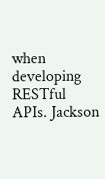when developing RESTful APIs. Jackson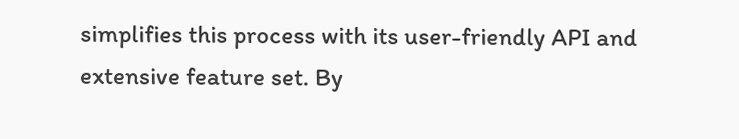simplifies this process with its user-friendly API and extensive feature set. By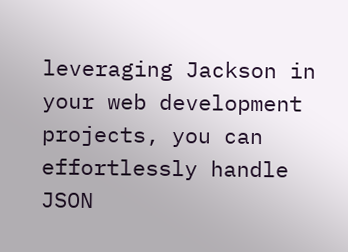leveraging Jackson in your web development projects, you can effortlessly handle JSON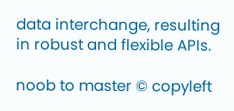data interchange, resulting in robust and flexible APIs.

noob to master © copyleft